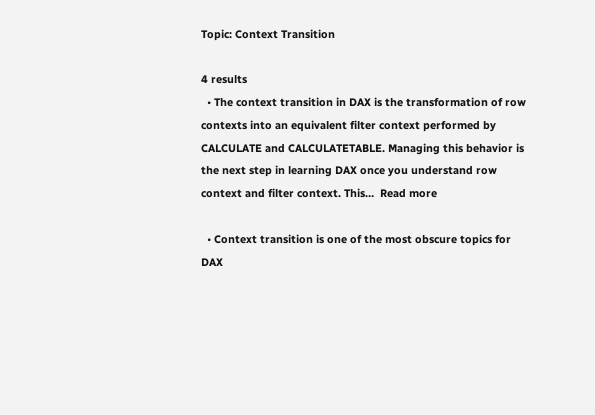Topic: Context Transition

4 results
  • The context transition in DAX is the transformation of row contexts into an equivalent filter context performed by CALCULATE and CALCULATETABLE. Managing this behavior is the next step in learning DAX once you understand row context and filter context. This…  Read more

  • Context transition is one of the most obscure topics for DAX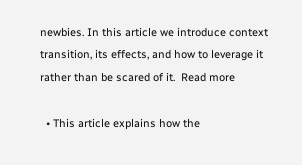newbies. In this article we introduce context transition, its effects, and how to leverage it rather than be scared of it.  Read more

  • This article explains how the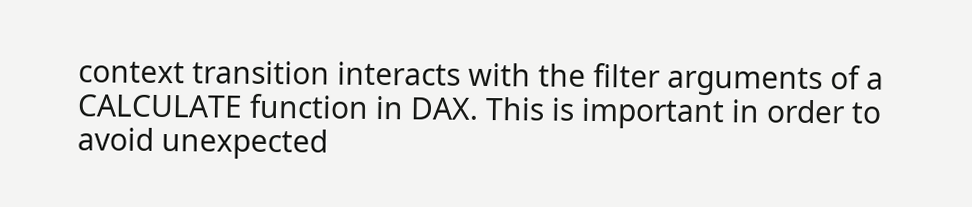context transition interacts with the filter arguments of a CALCULATE function in DAX. This is important in order to avoid unexpected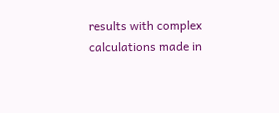results with complex calculations made in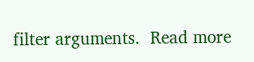filter arguments.  Read more